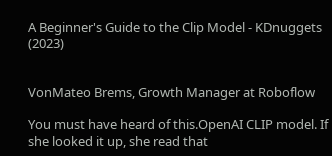A Beginner's Guide to the Clip Model - KDnuggets (2023)


VonMateo Brems, Growth Manager at Roboflow

You must have heard of this.OpenAI CLIP model. If she looked it up, she read that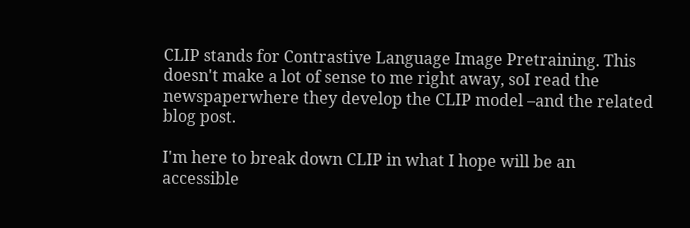CLIP stands for Contrastive Language Image Pretraining. This doesn't make a lot of sense to me right away, soI read the newspaperwhere they develop the CLIP model –and the related blog post.

I'm here to break down CLIP in what I hope will be an accessible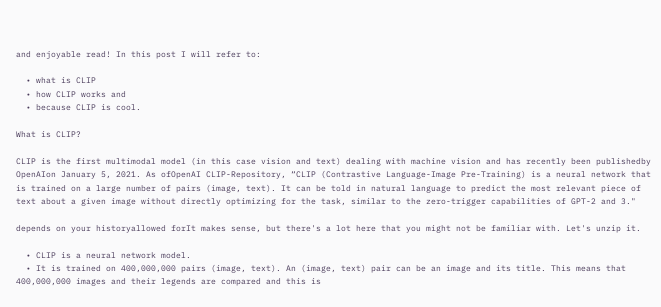and enjoyable read! In this post I will refer to:

  • what is CLIP
  • how CLIP works and
  • because CLIP is cool.

What is CLIP?

CLIP is the first multimodal model (in this case vision and text) dealing with machine vision and has recently been publishedby OpenAIon January 5, 2021. As ofOpenAI CLIP-Repository, “CLIP (Contrastive Language-Image Pre-Training) is a neural network that is trained on a large number of pairs (image, text). It can be told in natural language to predict the most relevant piece of text about a given image without directly optimizing for the task, similar to the zero-trigger capabilities of GPT-2 and 3."

depends on your historyallowed forIt makes sense, but there's a lot here that you might not be familiar with. Let's unzip it.

  • CLIP is a neural network model.
  • It is trained on 400,000,000 pairs (image, text). An (image, text) pair can be an image and its title. This means that 400,000,000 images and their legends are compared and this is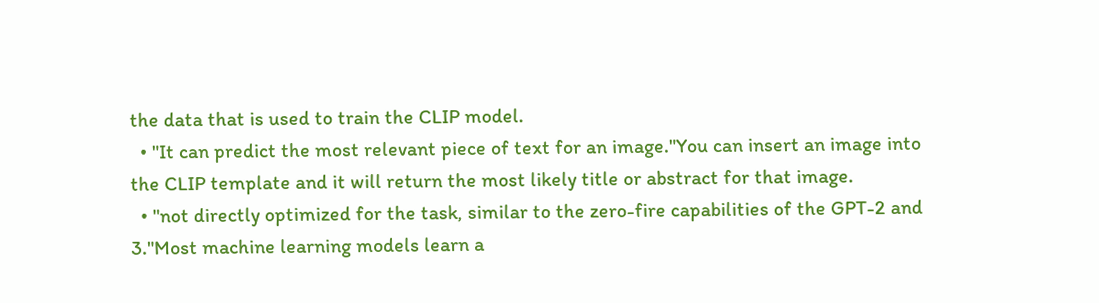the data that is used to train the CLIP model.
  • "It can predict the most relevant piece of text for an image."You can insert an image into the CLIP template and it will return the most likely title or abstract for that image.
  • "not directly optimized for the task, similar to the zero-fire capabilities of the GPT-2 and 3."Most machine learning models learn a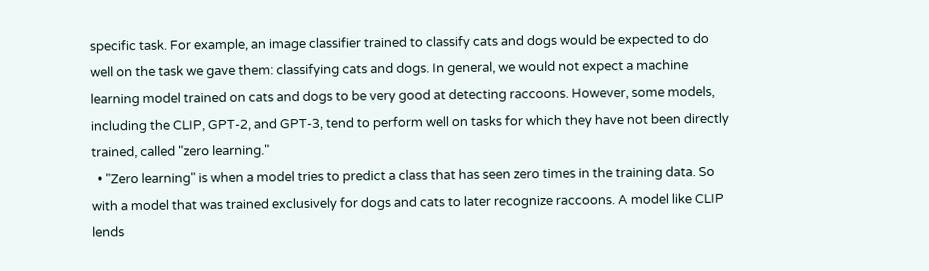specific task. For example, an image classifier trained to classify cats and dogs would be expected to do well on the task we gave them: classifying cats and dogs. In general, we would not expect a machine learning model trained on cats and dogs to be very good at detecting raccoons. However, some models, including the CLIP, GPT-2, and GPT-3, tend to perform well on tasks for which they have not been directly trained, called "zero learning."
  • "Zero learning" is when a model tries to predict a class that has seen zero times in the training data. So with a model that was trained exclusively for dogs and cats to later recognize raccoons. A model like CLIP lends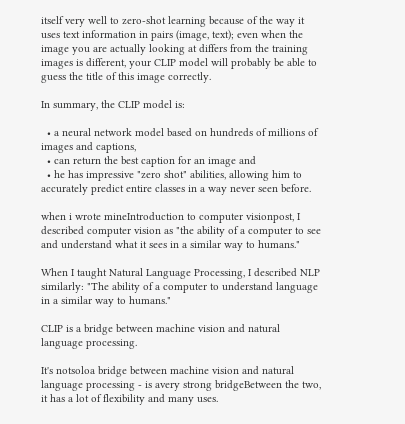itself very well to zero-shot learning because of the way it uses text information in pairs (image, text); even when the image you are actually looking at differs from the training images is different, your CLIP model will probably be able to guess the title of this image correctly.

In summary, the CLIP model is:

  • a neural network model based on hundreds of millions of images and captions,
  • can return the best caption for an image and
  • he has impressive "zero shot" abilities, allowing him to accurately predict entire classes in a way never seen before.

when i wrote mineIntroduction to computer visionpost, I described computer vision as "the ability of a computer to see and understand what it sees in a similar way to humans."

When I taught Natural Language Processing, I described NLP similarly: "The ability of a computer to understand language in a similar way to humans."

CLIP is a bridge between machine vision and natural language processing.

It's notsoloa bridge between machine vision and natural language processing - is avery strong bridgeBetween the two, it has a lot of flexibility and many uses.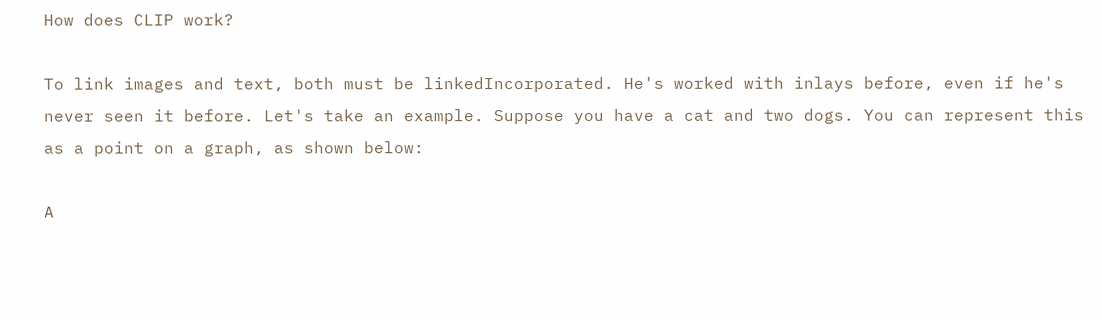How does CLIP work?

To link images and text, both must be linkedIncorporated. He's worked with inlays before, even if he's never seen it before. Let's take an example. Suppose you have a cat and two dogs. You can represent this as a point on a graph, as shown below:

A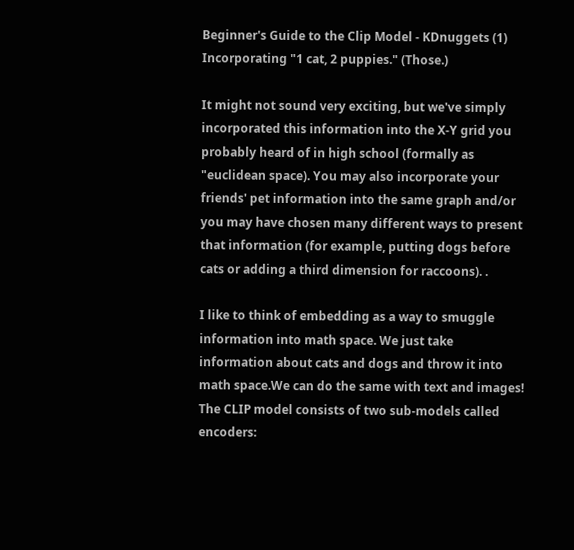Beginner's Guide to the Clip Model - KDnuggets (1)
Incorporating "1 cat, 2 puppies." (Those.)

It might not sound very exciting, but we've simply incorporated this information into the X-Y grid you probably heard of in high school (formally as "euclidean space). You may also incorporate your friends' pet information into the same graph and/or you may have chosen many different ways to present that information (for example, putting dogs before cats or adding a third dimension for raccoons). .

I like to think of embedding as a way to smuggle information into math space. We just take information about cats and dogs and throw it into math space.We can do the same with text and images!
The CLIP model consists of two sub-models called encoders: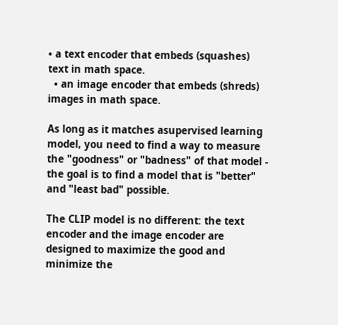• a text encoder that embeds (squashes) text in math space.
  • an image encoder that embeds (shreds) images in math space.

As long as it matches asupervised learning model, you need to find a way to measure the "goodness" or "badness" of that model - the goal is to find a model that is "better" and "least bad" possible.

The CLIP model is no different: the text encoder and the image encoder are designed to maximize the good and minimize the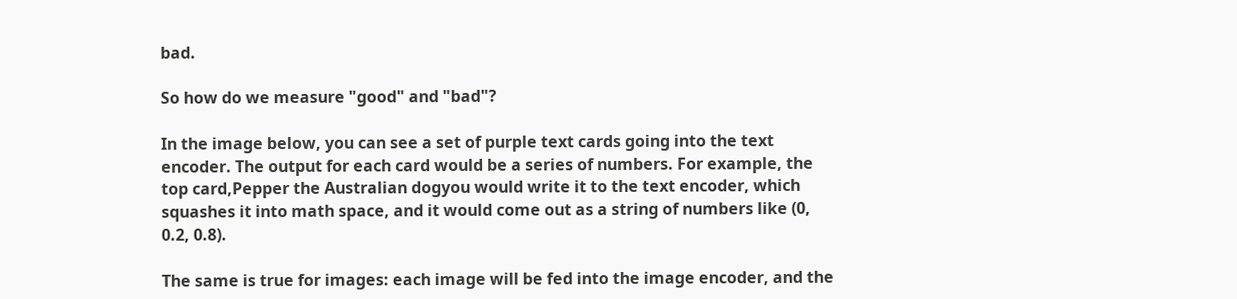bad.

So how do we measure "good" and "bad"?

In the image below, you can see a set of purple text cards going into the text encoder. The output for each card would be a series of numbers. For example, the top card,Pepper the Australian dogyou would write it to the text encoder, which squashes it into math space, and it would come out as a string of numbers like (0, 0.2, 0.8).

The same is true for images: each image will be fed into the image encoder, and the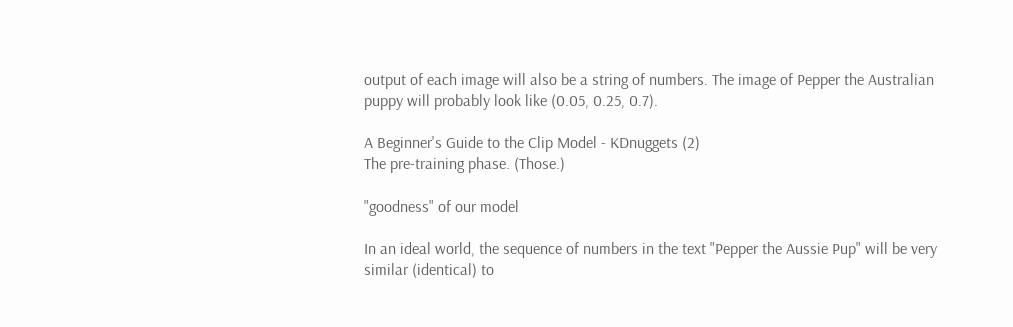output of each image will also be a string of numbers. The image of Pepper the Australian puppy will probably look like (0.05, 0.25, 0.7).

A Beginner's Guide to the Clip Model - KDnuggets (2)
The pre-training phase. (Those.)

"goodness" of our model

In an ideal world, the sequence of numbers in the text "Pepper the Aussie Pup" will be very similar (identical) to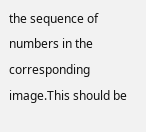the sequence of numbers in the corresponding image.This should be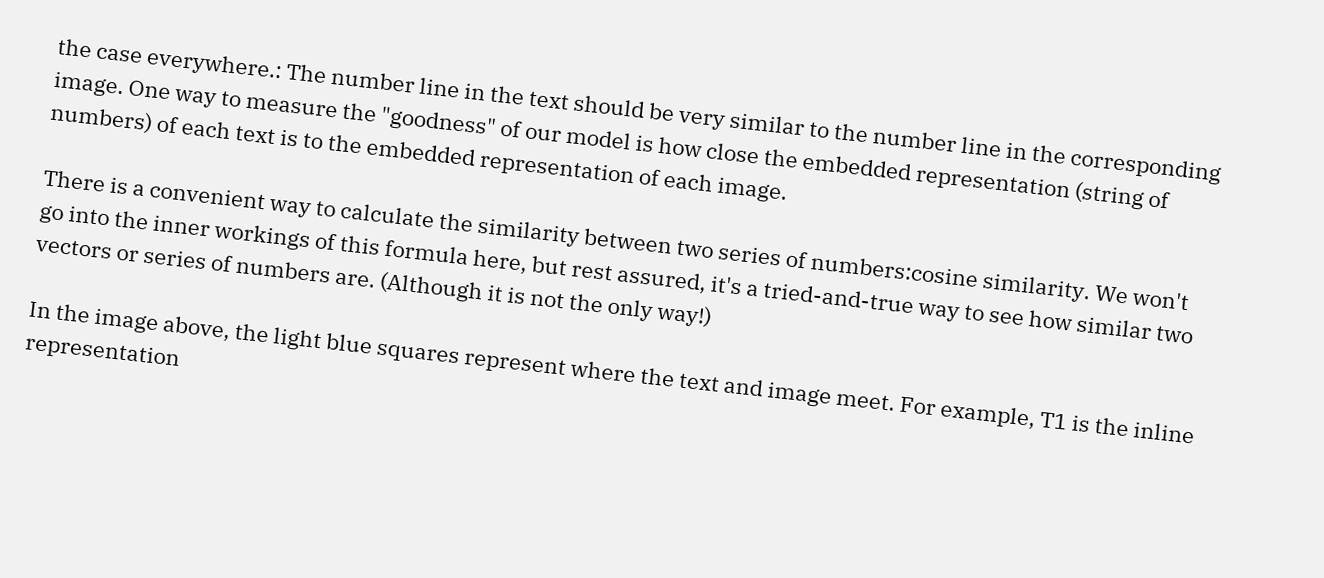the case everywhere.: The number line in the text should be very similar to the number line in the corresponding image. One way to measure the "goodness" of our model is how close the embedded representation (string of numbers) of each text is to the embedded representation of each image.

There is a convenient way to calculate the similarity between two series of numbers:cosine similarity. We won't go into the inner workings of this formula here, but rest assured, it's a tried-and-true way to see how similar two vectors or series of numbers are. (Although it is not the only way!)

In the image above, the light blue squares represent where the text and image meet. For example, T1 is the inline representation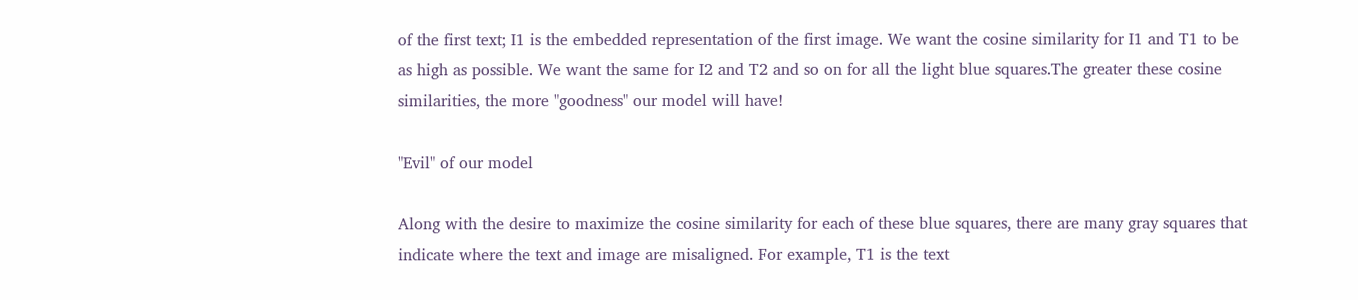of the first text; I1 is the embedded representation of the first image. We want the cosine similarity for I1 and T1 to be as high as possible. We want the same for I2 and T2 and so on for all the light blue squares.The greater these cosine similarities, the more "goodness" our model will have!

"Evil" of our model

Along with the desire to maximize the cosine similarity for each of these blue squares, there are many gray squares that indicate where the text and image are misaligned. For example, T1 is the text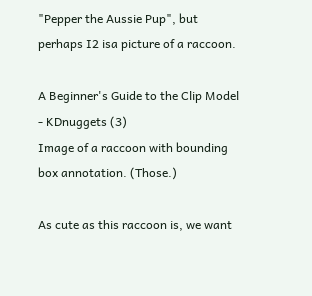"Pepper the Aussie Pup", but perhaps I2 isa picture of a raccoon.

A Beginner's Guide to the Clip Model - KDnuggets (3)
Image of a raccoon with bounding box annotation. (Those.)

As cute as this raccoon is, we want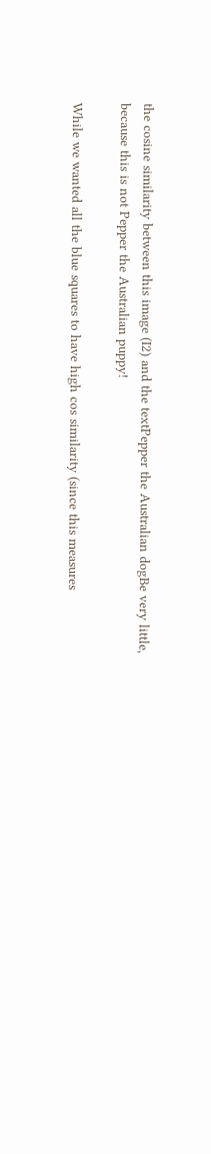the cosine similarity between this image (I2) and the textPepper the Australian dogBe very little, because this is not Pepper the Australian puppy!

While we wanted all the blue squares to have high cos similarity (since this measures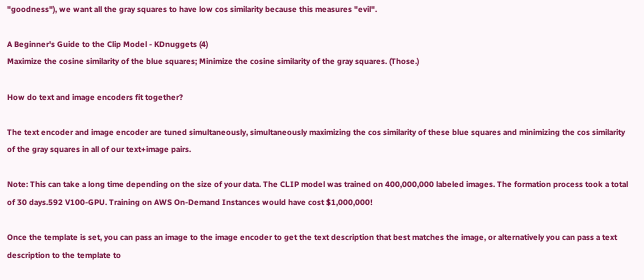"goodness"), we want all the gray squares to have low cos similarity because this measures "evil".

A Beginner's Guide to the Clip Model - KDnuggets (4)
Maximize the cosine similarity of the blue squares; Minimize the cosine similarity of the gray squares. (Those.)

How do text and image encoders fit together?

The text encoder and image encoder are tuned simultaneously, simultaneously maximizing the cos similarity of these blue squares and minimizing the cos similarity of the gray squares in all of our text+image pairs.

Note: This can take a long time depending on the size of your data. The CLIP model was trained on 400,000,000 labeled images. The formation process took a total of 30 days.592 V100-GPU. Training on AWS On-Demand Instances would have cost $1,000,000!

Once the template is set, you can pass an image to the image encoder to get the text description that best matches the image, or alternatively you can pass a text description to the template to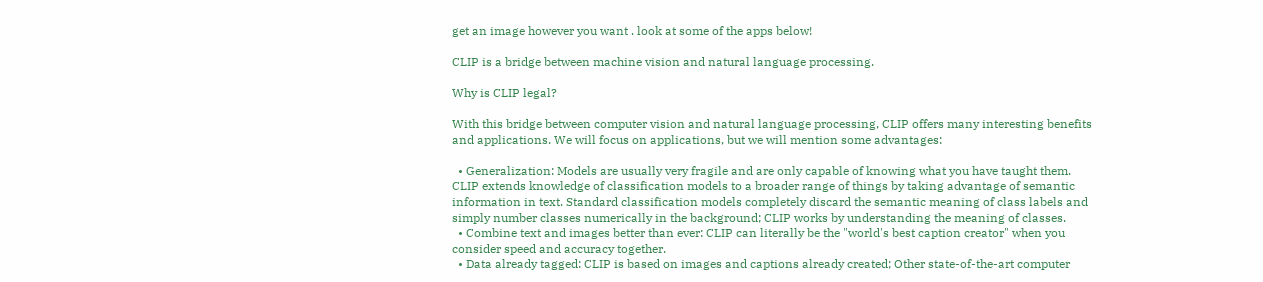get an image however you want . look at some of the apps below!

CLIP is a bridge between machine vision and natural language processing.

Why is CLIP legal?

With this bridge between computer vision and natural language processing, CLIP offers many interesting benefits and applications. We will focus on applications, but we will mention some advantages:

  • Generalization: Models are usually very fragile and are only capable of knowing what you have taught them. CLIP extends knowledge of classification models to a broader range of things by taking advantage of semantic information in text. Standard classification models completely discard the semantic meaning of class labels and simply number classes numerically in the background; CLIP works by understanding the meaning of classes.
  • Combine text and images better than ever: CLIP can literally be the "world's best caption creator" when you consider speed and accuracy together.
  • Data already tagged: CLIP is based on images and captions already created; Other state-of-the-art computer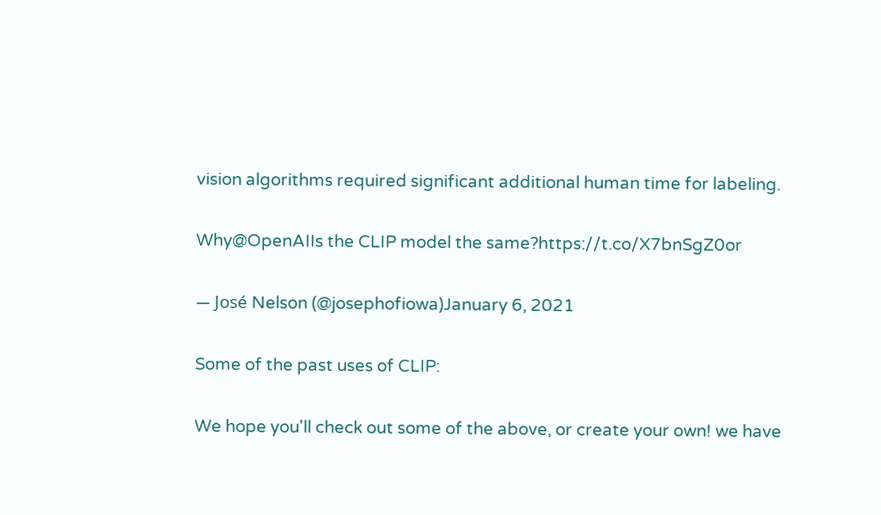vision algorithms required significant additional human time for labeling.

Why@OpenAIIs the CLIP model the same?https://t.co/X7bnSgZ0or

— José Nelson (@josephofiowa)January 6, 2021

Some of the past uses of CLIP:

We hope you'll check out some of the above, or create your own! we have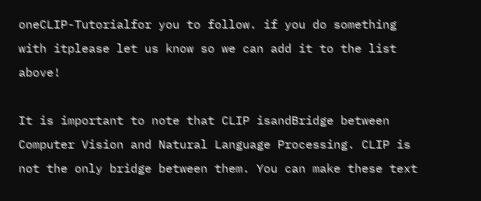oneCLIP-Tutorialfor you to follow. if you do something with itplease let us know so we can add it to the list above!

It is important to note that CLIP isandBridge between Computer Vision and Natural Language Processing. CLIP is not the only bridge between them. You can make these text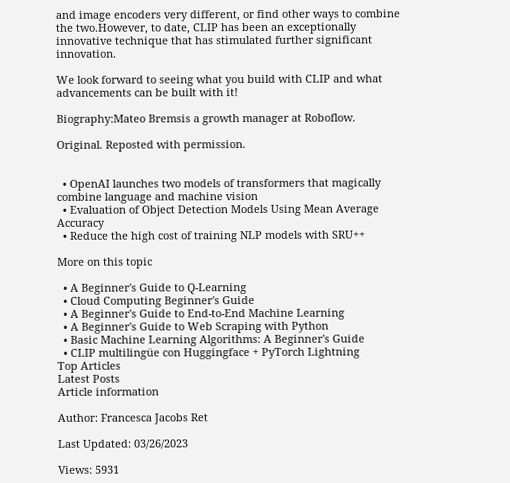and image encoders very different, or find other ways to combine the two.However, to date, CLIP has been an exceptionally innovative technique that has stimulated further significant innovation.

We look forward to seeing what you build with CLIP and what advancements can be built with it!

Biography:Mateo Bremsis a growth manager at Roboflow.

Original. Reposted with permission.


  • OpenAI launches two models of transformers that magically combine language and machine vision
  • Evaluation of Object Detection Models Using Mean Average Accuracy
  • Reduce the high cost of training NLP models with SRU++

More on this topic

  • A Beginner's Guide to Q-Learning
  • Cloud Computing Beginner's Guide
  • A Beginner's Guide to End-to-End Machine Learning
  • A Beginner's Guide to Web Scraping with Python
  • Basic Machine Learning Algorithms: A Beginner's Guide
  • CLIP multilingüe con Huggingface + PyTorch Lightning
Top Articles
Latest Posts
Article information

Author: Francesca Jacobs Ret

Last Updated: 03/26/2023

Views: 5931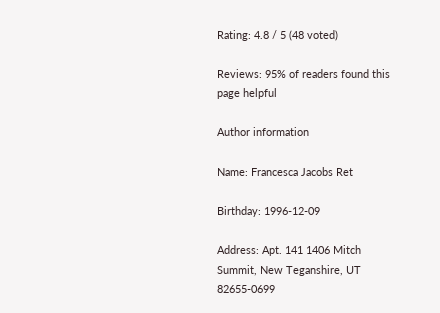Rating: 4.8 / 5 (48 voted)

Reviews: 95% of readers found this page helpful

Author information

Name: Francesca Jacobs Ret

Birthday: 1996-12-09

Address: Apt. 141 1406 Mitch Summit, New Teganshire, UT 82655-0699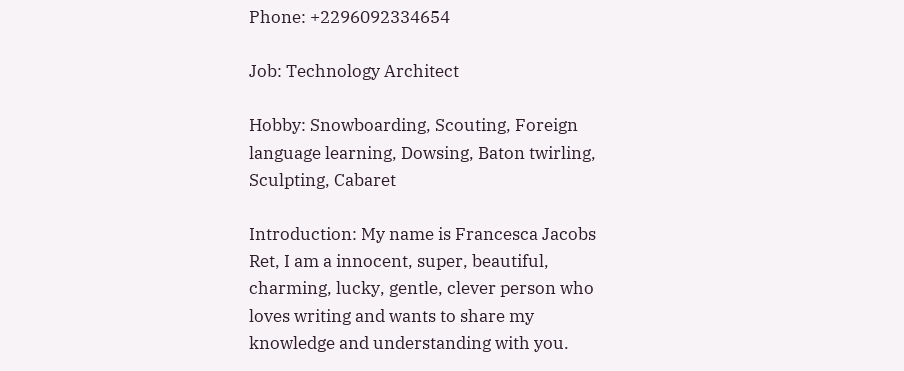Phone: +2296092334654

Job: Technology Architect

Hobby: Snowboarding, Scouting, Foreign language learning, Dowsing, Baton twirling, Sculpting, Cabaret

Introduction: My name is Francesca Jacobs Ret, I am a innocent, super, beautiful, charming, lucky, gentle, clever person who loves writing and wants to share my knowledge and understanding with you.